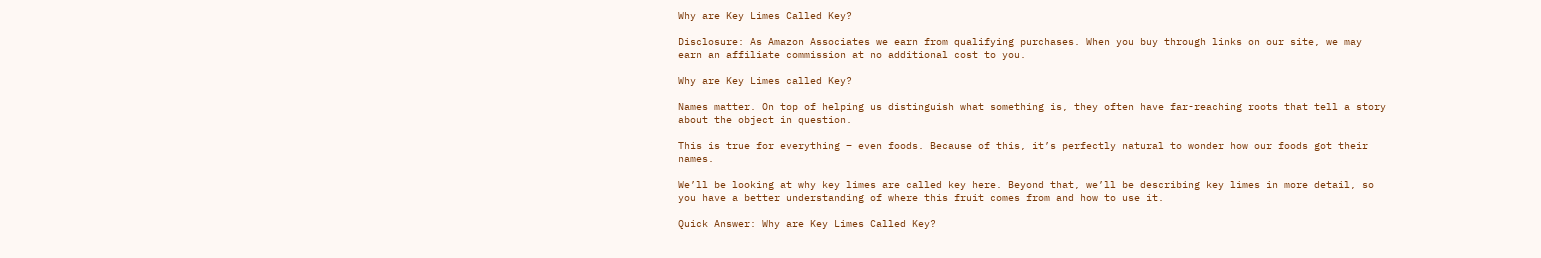Why are Key Limes Called Key?

Disclosure: As Amazon Associates we earn from qualifying purchases. When you buy through links on our site, we may earn an affiliate commission at no additional cost to you.

Why are Key Limes called Key?

Names matter. On top of helping us distinguish what something is, they often have far-reaching roots that tell a story about the object in question.

This is true for everything – even foods. Because of this, it’s perfectly natural to wonder how our foods got their names.

We’ll be looking at why key limes are called key here. Beyond that, we’ll be describing key limes in more detail, so you have a better understanding of where this fruit comes from and how to use it.

Quick Answer: Why are Key Limes Called Key?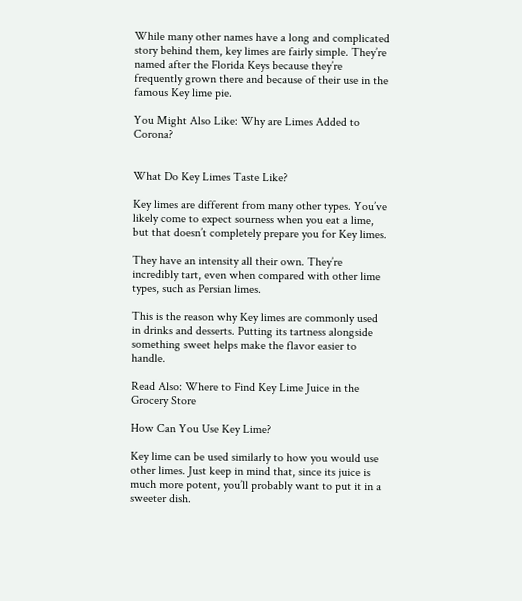While many other names have a long and complicated story behind them, key limes are fairly simple. They’re named after the Florida Keys because they’re frequently grown there and because of their use in the famous Key lime pie.

You Might Also Like: Why are Limes Added to Corona?


What Do Key Limes Taste Like?

Key limes are different from many other types. You’ve likely come to expect sourness when you eat a lime, but that doesn’t completely prepare you for Key limes.

They have an intensity all their own. They’re incredibly tart, even when compared with other lime types, such as Persian limes.

This is the reason why Key limes are commonly used in drinks and desserts. Putting its tartness alongside something sweet helps make the flavor easier to handle.

Read Also: Where to Find Key Lime Juice in the Grocery Store

How Can You Use Key Lime?

Key lime can be used similarly to how you would use other limes. Just keep in mind that, since its juice is much more potent, you’ll probably want to put it in a sweeter dish.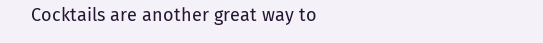Cocktails are another great way to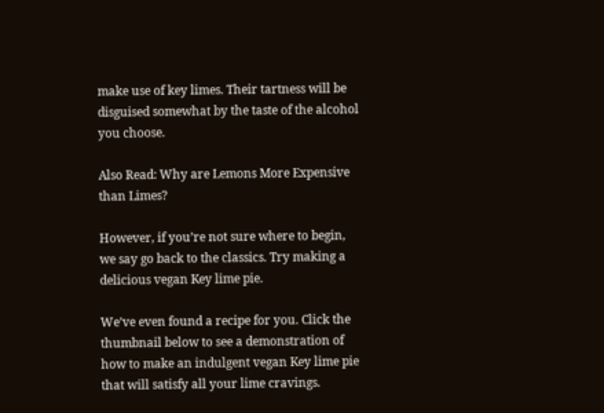make use of key limes. Their tartness will be disguised somewhat by the taste of the alcohol you choose.

Also Read: Why are Lemons More Expensive than Limes?

However, if you’re not sure where to begin, we say go back to the classics. Try making a delicious vegan Key lime pie.

We’ve even found a recipe for you. Click the thumbnail below to see a demonstration of how to make an indulgent vegan Key lime pie that will satisfy all your lime cravings.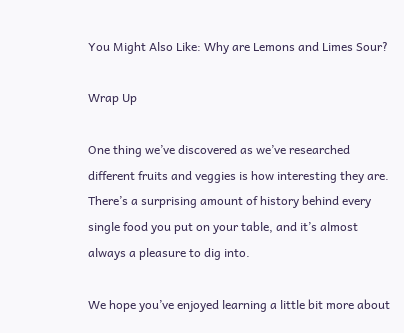You Might Also Like: Why are Lemons and Limes Sour?

Wrap Up

One thing we’ve discovered as we’ve researched different fruits and veggies is how interesting they are. There’s a surprising amount of history behind every single food you put on your table, and it’s almost always a pleasure to dig into.

We hope you’ve enjoyed learning a little bit more about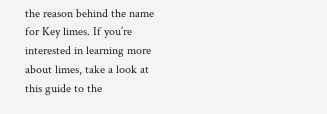the reason behind the name for Key limes. If you’re interested in learning more about limes, take a look at this guide to the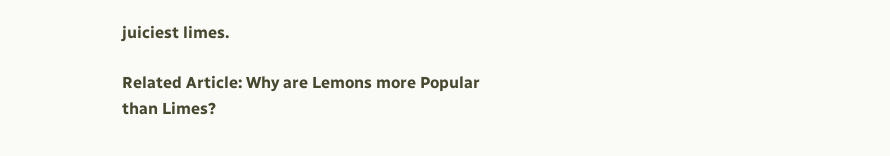juiciest limes.

Related Article: Why are Lemons more Popular than Limes?